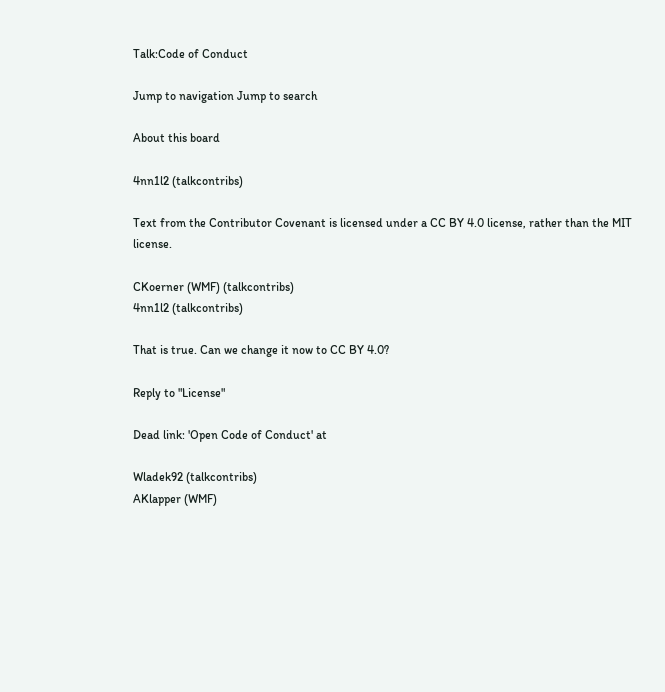Talk:Code of Conduct

Jump to navigation Jump to search

About this board

4nn1l2 (talkcontribs)

Text from the Contributor Covenant is licensed under a CC BY 4.0 license, rather than the MIT license.

CKoerner (WMF) (talkcontribs)
4nn1l2 (talkcontribs)

That is true. Can we change it now to CC BY 4.0?

Reply to "License"

Dead link: 'Open Code of Conduct' at

Wladek92 (talkcontribs)
AKlapper (WMF)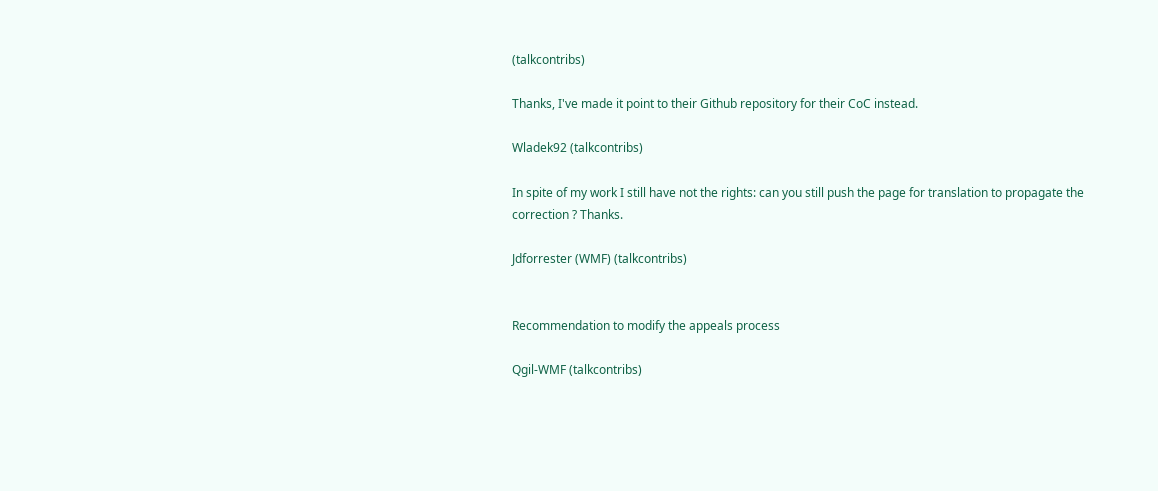(talkcontribs)

Thanks, I've made it point to their Github repository for their CoC instead.

Wladek92 (talkcontribs)

In spite of my work I still have not the rights: can you still push the page for translation to propagate the correction ? Thanks.

Jdforrester (WMF) (talkcontribs)


Recommendation to modify the appeals process

Qgil-WMF (talkcontribs)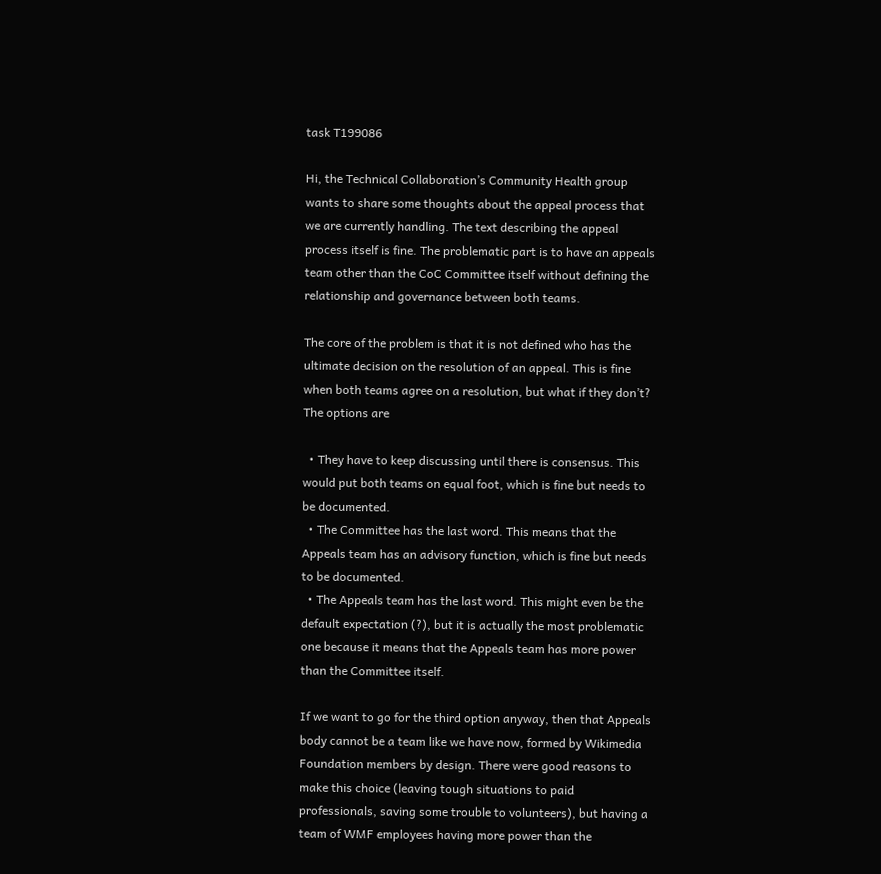task T199086

Hi, the Technical Collaboration’s Community Health group wants to share some thoughts about the appeal process that we are currently handling. The text describing the appeal process itself is fine. The problematic part is to have an appeals team other than the CoC Committee itself without defining the relationship and governance between both teams.

The core of the problem is that it is not defined who has the ultimate decision on the resolution of an appeal. This is fine when both teams agree on a resolution, but what if they don’t? The options are

  • They have to keep discussing until there is consensus. This would put both teams on equal foot, which is fine but needs to be documented.
  • The Committee has the last word. This means that the Appeals team has an advisory function, which is fine but needs to be documented.
  • The Appeals team has the last word. This might even be the default expectation (?), but it is actually the most problematic one because it means that the Appeals team has more power than the Committee itself.

If we want to go for the third option anyway, then that Appeals body cannot be a team like we have now, formed by Wikimedia Foundation members by design. There were good reasons to make this choice (leaving tough situations to paid professionals, saving some trouble to volunteers), but having a team of WMF employees having more power than the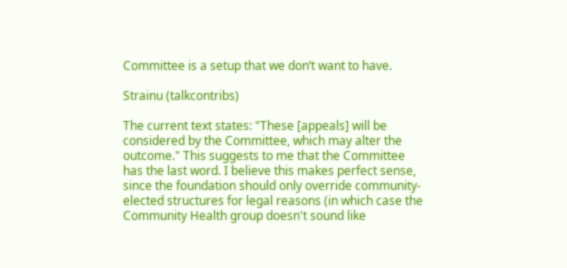Committee is a setup that we don’t want to have.

Strainu (talkcontribs)

The current text states: "These [appeals] will be considered by the Committee, which may alter the outcome." This suggests to me that the Committee has the last word. I believe this makes perfect sense, since the foundation should only override community-elected structures for legal reasons (in which case the Community Health group doesn't sound like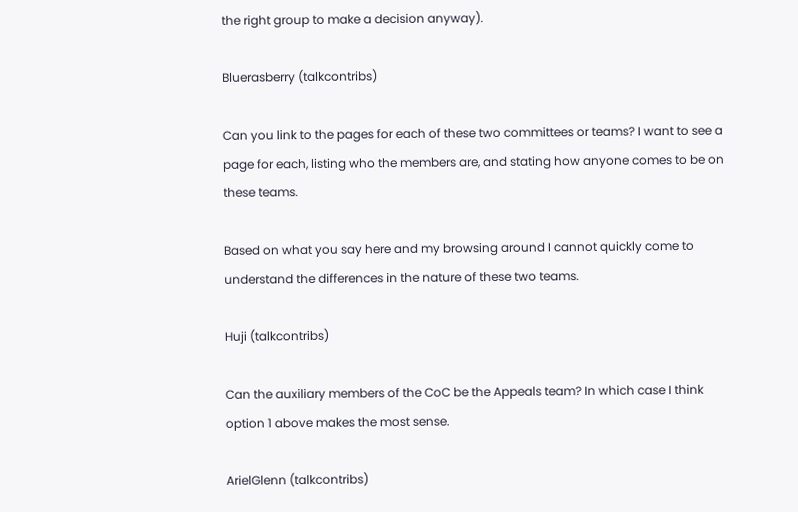the right group to make a decision anyway).

Bluerasberry (talkcontribs)

Can you link to the pages for each of these two committees or teams? I want to see a page for each, listing who the members are, and stating how anyone comes to be on these teams.

Based on what you say here and my browsing around I cannot quickly come to understand the differences in the nature of these two teams.

Huji (talkcontribs)

Can the auxiliary members of the CoC be the Appeals team? In which case I think option 1 above makes the most sense.

ArielGlenn (talkcontribs)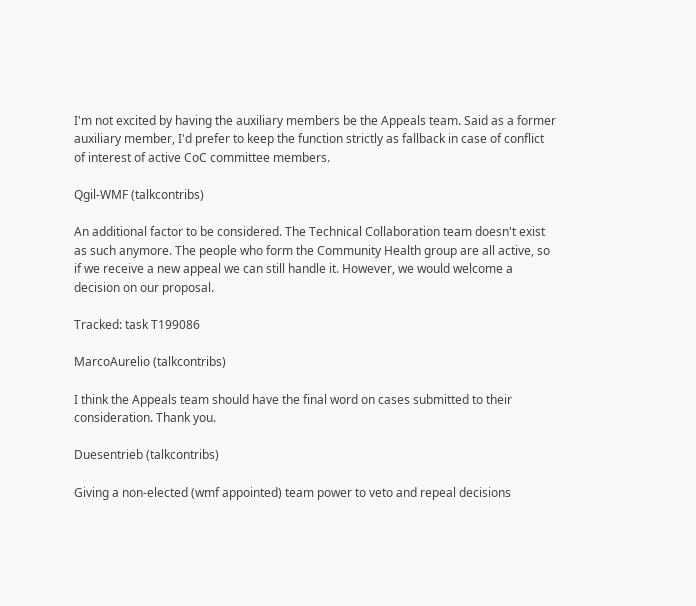I'm not excited by having the auxiliary members be the Appeals team. Said as a former auxiliary member, I'd prefer to keep the function strictly as fallback in case of conflict of interest of active CoC committee members.

Qgil-WMF (talkcontribs)

An additional factor to be considered. The Technical Collaboration team doesn't exist as such anymore. The people who form the Community Health group are all active, so if we receive a new appeal we can still handle it. However, we would welcome a decision on our proposal.

Tracked: task T199086

MarcoAurelio (talkcontribs)

I think the Appeals team should have the final word on cases submitted to their consideration. Thank you.

Duesentrieb (talkcontribs)

Giving a non-elected (wmf appointed) team power to veto and repeal decisions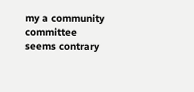my a community committee seems contrary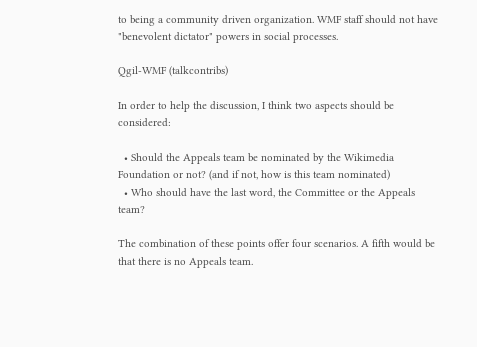to being a community driven organization. WMF staff should not have "benevolent dictator" powers in social processes.

Qgil-WMF (talkcontribs)

In order to help the discussion, I think two aspects should be considered:

  • Should the Appeals team be nominated by the Wikimedia Foundation or not? (and if not, how is this team nominated)
  • Who should have the last word, the Committee or the Appeals team?

The combination of these points offer four scenarios. A fifth would be that there is no Appeals team.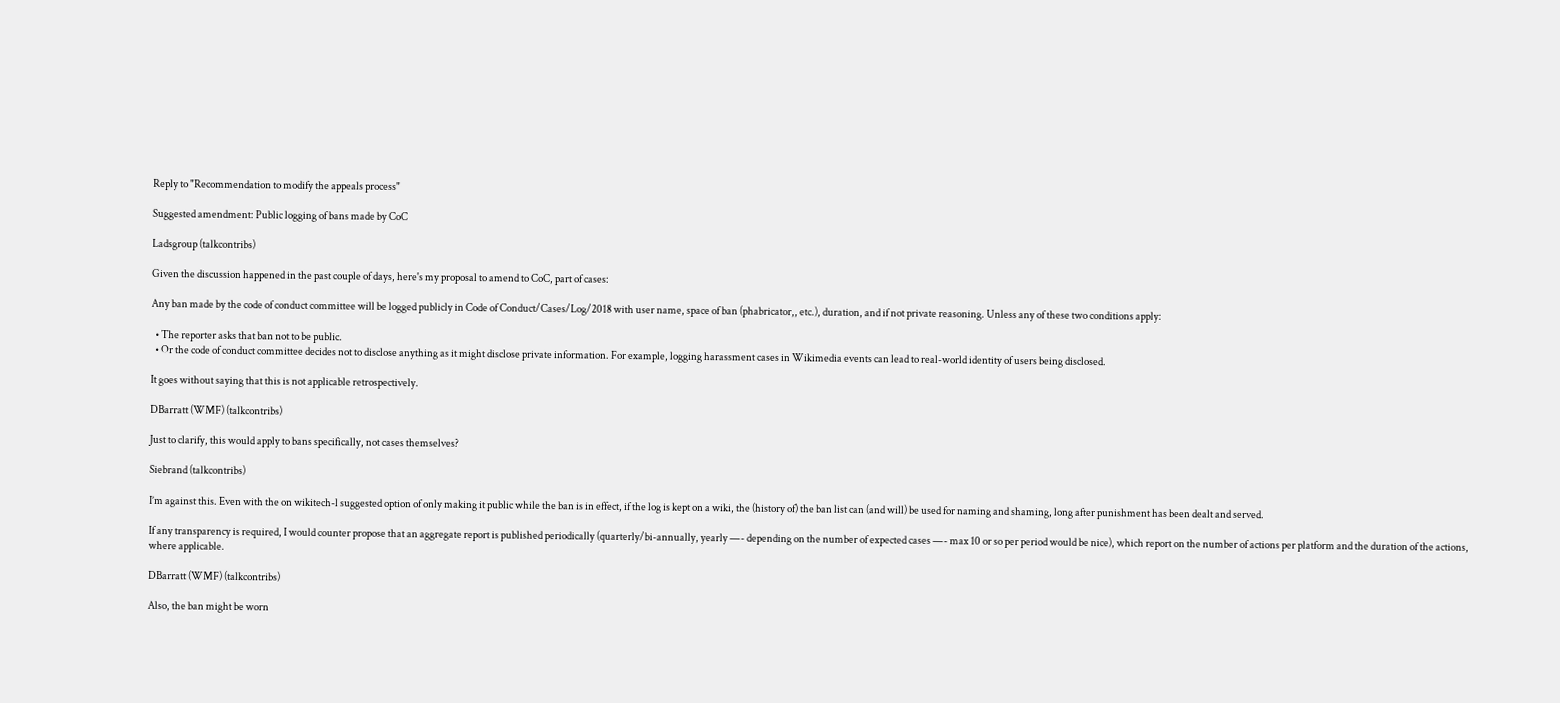Reply to "Recommendation to modify the appeals process"

Suggested amendment: Public logging of bans made by CoC

Ladsgroup (talkcontribs)

Given the discussion happened in the past couple of days, here's my proposal to amend to CoC, part of cases:

Any ban made by the code of conduct committee will be logged publicly in Code of Conduct/Cases/Log/2018 with user name, space of ban (phabricator,, etc.), duration, and if not private reasoning. Unless any of these two conditions apply:

  • The reporter asks that ban not to be public.
  • Or the code of conduct committee decides not to disclose anything as it might disclose private information. For example, logging harassment cases in Wikimedia events can lead to real-world identity of users being disclosed.

It goes without saying that this is not applicable retrospectively.

DBarratt (WMF) (talkcontribs)

Just to clarify, this would apply to bans specifically, not cases themselves?

Siebrand (talkcontribs)

I’m against this. Even with the on wikitech-l suggested option of only making it public while the ban is in effect, if the log is kept on a wiki, the (history of) the ban list can (and will) be used for naming and shaming, long after punishment has been dealt and served.

If any transparency is required, I would counter propose that an aggregate report is published periodically (quarterly/bi-annually, yearly —- depending on the number of expected cases —- max 10 or so per period would be nice), which report on the number of actions per platform and the duration of the actions, where applicable.

DBarratt (WMF) (talkcontribs)

Also, the ban might be worn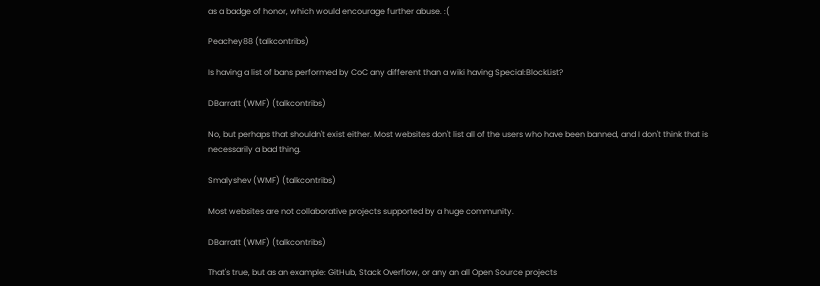as a badge of honor, which would encourage further abuse. :(

Peachey88 (talkcontribs)

Is having a list of bans performed by CoC any different than a wiki having Special:BlockList?

DBarratt (WMF) (talkcontribs)

No, but perhaps that shouldn't exist either. Most websites don't list all of the users who have been banned, and I don't think that is necessarily a bad thing.

Smalyshev (WMF) (talkcontribs)

Most websites are not collaborative projects supported by a huge community.

DBarratt (WMF) (talkcontribs)

That's true, but as an example: GitHub, Stack Overflow, or any an all Open Source projects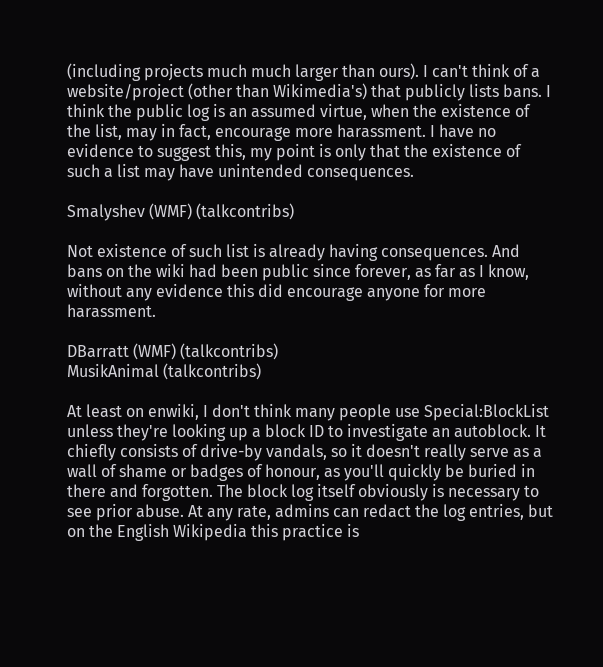(including projects much much larger than ours). I can't think of a website/project (other than Wikimedia's) that publicly lists bans. I think the public log is an assumed virtue, when the existence of the list, may in fact, encourage more harassment. I have no evidence to suggest this, my point is only that the existence of such a list may have unintended consequences.

Smalyshev (WMF) (talkcontribs)

Not existence of such list is already having consequences. And bans on the wiki had been public since forever, as far as I know, without any evidence this did encourage anyone for more harassment.

DBarratt (WMF) (talkcontribs)
MusikAnimal (talkcontribs)

At least on enwiki, I don't think many people use Special:BlockList unless they're looking up a block ID to investigate an autoblock. It chiefly consists of drive-by vandals, so it doesn't really serve as a wall of shame or badges of honour, as you'll quickly be buried in there and forgotten. The block log itself obviously is necessary to see prior abuse. At any rate, admins can redact the log entries, but on the English Wikipedia this practice is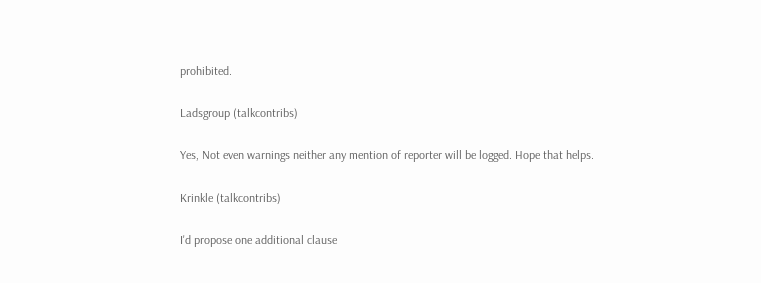prohibited.

Ladsgroup (talkcontribs)

Yes, Not even warnings neither any mention of reporter will be logged. Hope that helps.

Krinkle (talkcontribs)

I'd propose one additional clause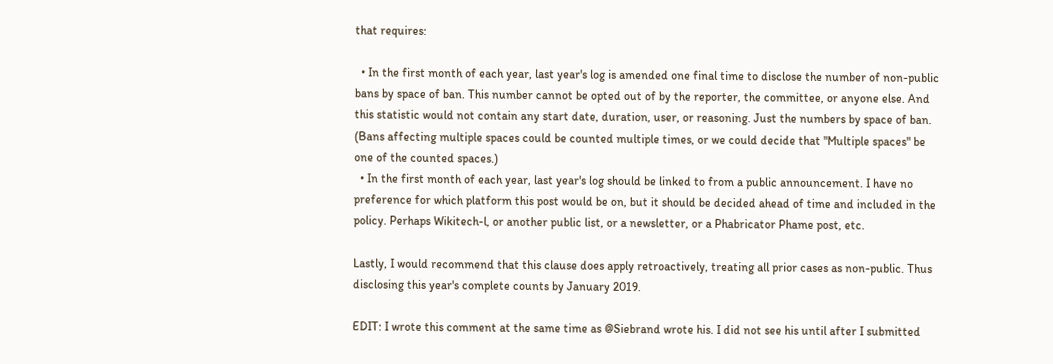that requires:

  • In the first month of each year, last year's log is amended one final time to disclose the number of non-public bans by space of ban. This number cannot be opted out of by the reporter, the committee, or anyone else. And this statistic would not contain any start date, duration, user, or reasoning. Just the numbers by space of ban. (Bans affecting multiple spaces could be counted multiple times, or we could decide that "Multiple spaces" be one of the counted spaces.)
  • In the first month of each year, last year's log should be linked to from a public announcement. I have no preference for which platform this post would be on, but it should be decided ahead of time and included in the policy. Perhaps Wikitech-l, or another public list, or a newsletter, or a Phabricator Phame post, etc.

Lastly, I would recommend that this clause does apply retroactively, treating all prior cases as non-public. Thus disclosing this year's complete counts by January 2019.

EDIT: I wrote this comment at the same time as @Siebrand wrote his. I did not see his until after I submitted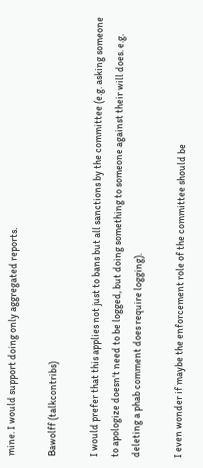mine. I would support doing only aggregated reports.

Bawolff (talkcontribs)

I would prefer that this applies not just to bans but all sanctions by the committee (e.g. asking someone to apologize doesn't need to be logged, but doing something to someone against their will does. e.g. deleting a phab comment does require logging).

I even wonder if maybe the enforcement role of the committee should be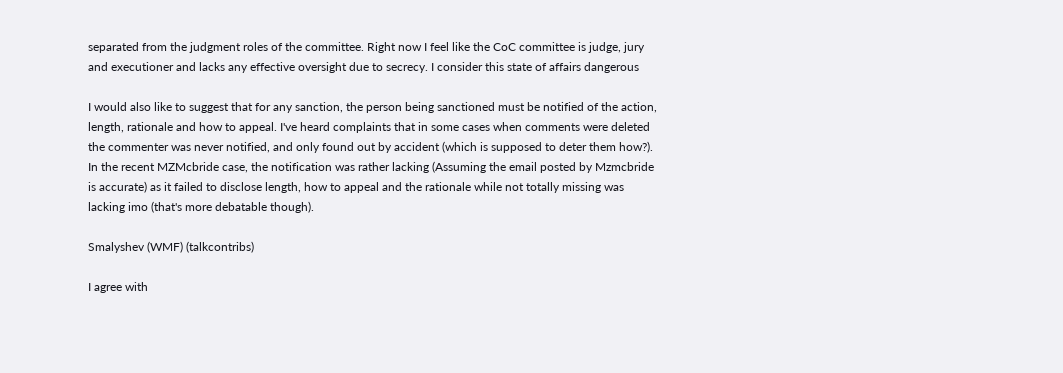separated from the judgment roles of the committee. Right now I feel like the CoC committee is judge, jury and executioner and lacks any effective oversight due to secrecy. I consider this state of affairs dangerous

I would also like to suggest that for any sanction, the person being sanctioned must be notified of the action, length, rationale and how to appeal. I've heard complaints that in some cases when comments were deleted the commenter was never notified, and only found out by accident (which is supposed to deter them how?). In the recent MZMcbride case, the notification was rather lacking (Assuming the email posted by Mzmcbride is accurate) as it failed to disclose length, how to appeal and the rationale while not totally missing was lacking imo (that's more debatable though).

Smalyshev (WMF) (talkcontribs)

I agree with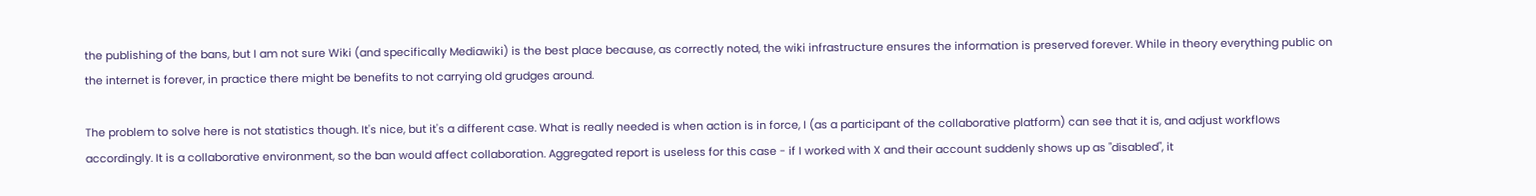the publishing of the bans, but I am not sure Wiki (and specifically Mediawiki) is the best place because, as correctly noted, the wiki infrastructure ensures the information is preserved forever. While in theory everything public on the internet is forever, in practice there might be benefits to not carrying old grudges around.

The problem to solve here is not statistics though. It's nice, but it's a different case. What is really needed is when action is in force, I (as a participant of the collaborative platform) can see that it is, and adjust workflows accordingly. It is a collaborative environment, so the ban would affect collaboration. Aggregated report is useless for this case - if I worked with X and their account suddenly shows up as "disabled", it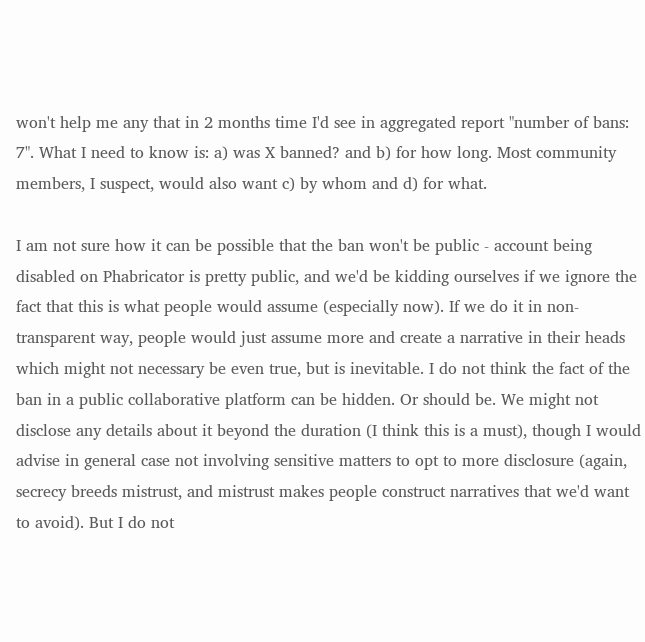won't help me any that in 2 months time I'd see in aggregated report "number of bans: 7". What I need to know is: a) was X banned? and b) for how long. Most community members, I suspect, would also want c) by whom and d) for what.

I am not sure how it can be possible that the ban won't be public - account being disabled on Phabricator is pretty public, and we'd be kidding ourselves if we ignore the fact that this is what people would assume (especially now). If we do it in non-transparent way, people would just assume more and create a narrative in their heads which might not necessary be even true, but is inevitable. I do not think the fact of the ban in a public collaborative platform can be hidden. Or should be. We might not disclose any details about it beyond the duration (I think this is a must), though I would advise in general case not involving sensitive matters to opt to more disclosure (again, secrecy breeds mistrust, and mistrust makes people construct narratives that we'd want to avoid). But I do not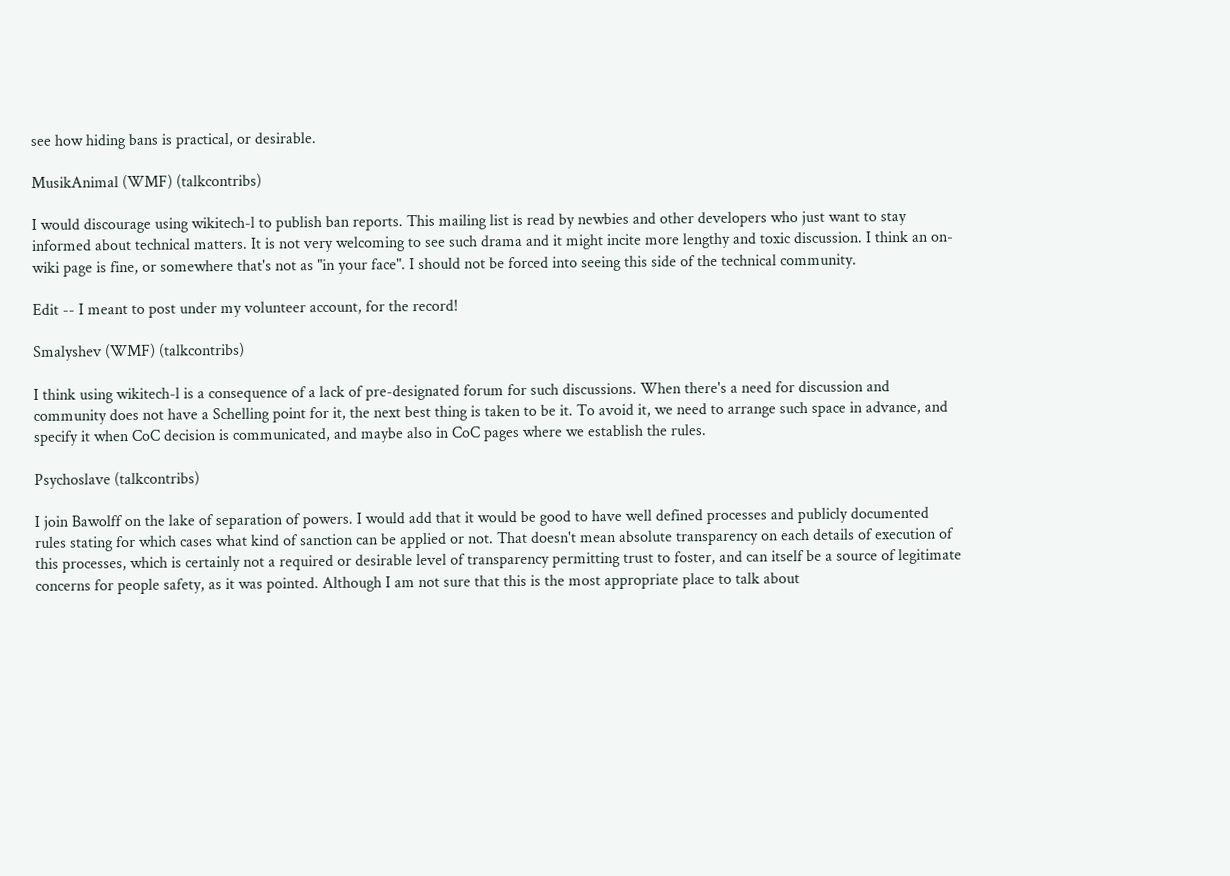see how hiding bans is practical, or desirable.

MusikAnimal (WMF) (talkcontribs)

I would discourage using wikitech-l to publish ban reports. This mailing list is read by newbies and other developers who just want to stay informed about technical matters. It is not very welcoming to see such drama and it might incite more lengthy and toxic discussion. I think an on-wiki page is fine, or somewhere that's not as "in your face". I should not be forced into seeing this side of the technical community.

Edit -- I meant to post under my volunteer account, for the record!

Smalyshev (WMF) (talkcontribs)

I think using wikitech-l is a consequence of a lack of pre-designated forum for such discussions. When there's a need for discussion and community does not have a Schelling point for it, the next best thing is taken to be it. To avoid it, we need to arrange such space in advance, and specify it when CoC decision is communicated, and maybe also in CoC pages where we establish the rules.

Psychoslave (talkcontribs)

I join Bawolff on the lake of separation of powers. I would add that it would be good to have well defined processes and publicly documented rules stating for which cases what kind of sanction can be applied or not. That doesn't mean absolute transparency on each details of execution of this processes, which is certainly not a required or desirable level of transparency permitting trust to foster, and can itself be a source of legitimate concerns for people safety, as it was pointed. Although I am not sure that this is the most appropriate place to talk about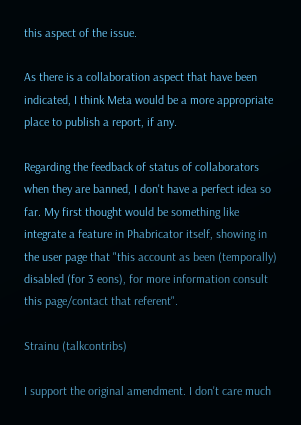this aspect of the issue.

As there is a collaboration aspect that have been indicated, I think Meta would be a more appropriate place to publish a report, if any.

Regarding the feedback of status of collaborators when they are banned, I don't have a perfect idea so far. My first thought would be something like integrate a feature in Phabricator itself, showing in the user page that "this account as been (temporally) disabled (for 3 eons), for more information consult this page/contact that referent".

Strainu (talkcontribs)

I support the original amendment. I don't care much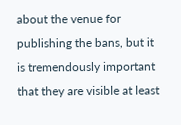about the venue for publishing the bans, but it is tremendously important that they are visible at least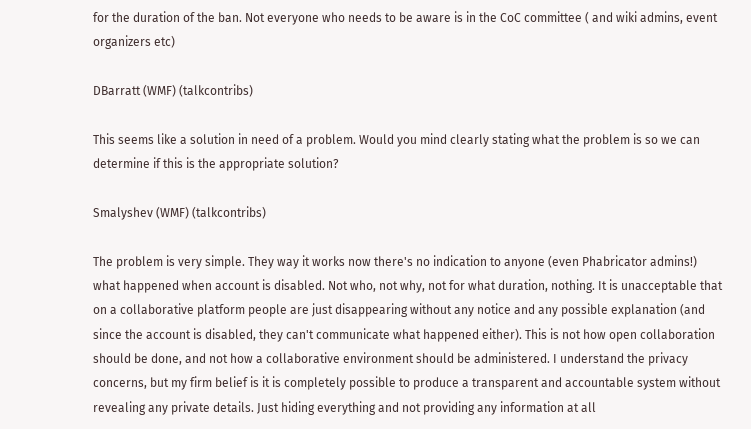for the duration of the ban. Not everyone who needs to be aware is in the CoC committee ( and wiki admins, event organizers etc)

DBarratt (WMF) (talkcontribs)

This seems like a solution in need of a problem. Would you mind clearly stating what the problem is so we can determine if this is the appropriate solution?

Smalyshev (WMF) (talkcontribs)

The problem is very simple. They way it works now there's no indication to anyone (even Phabricator admins!) what happened when account is disabled. Not who, not why, not for what duration, nothing. It is unacceptable that on a collaborative platform people are just disappearing without any notice and any possible explanation (and since the account is disabled, they can't communicate what happened either). This is not how open collaboration should be done, and not how a collaborative environment should be administered. I understand the privacy concerns, but my firm belief is it is completely possible to produce a transparent and accountable system without revealing any private details. Just hiding everything and not providing any information at all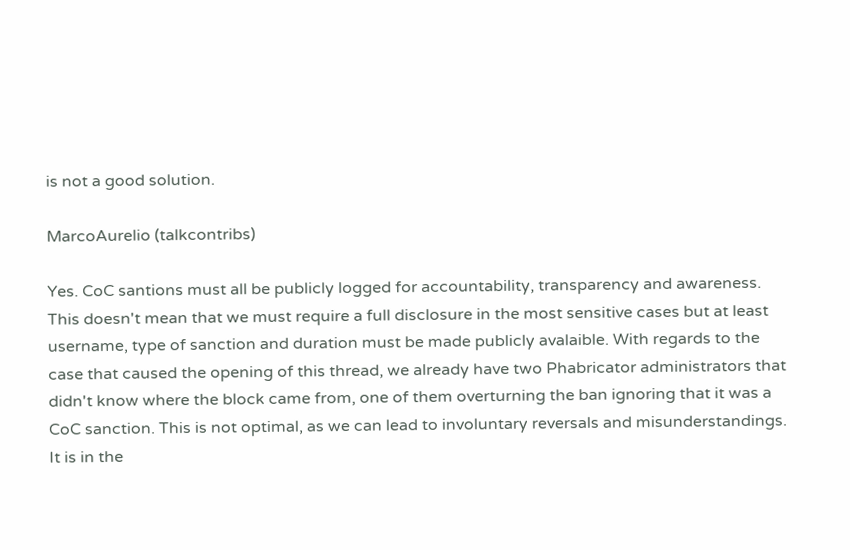is not a good solution.

MarcoAurelio (talkcontribs)

Yes. CoC santions must all be publicly logged for accountability, transparency and awareness. This doesn't mean that we must require a full disclosure in the most sensitive cases but at least username, type of sanction and duration must be made publicly avalaible. With regards to the case that caused the opening of this thread, we already have two Phabricator administrators that didn't know where the block came from, one of them overturning the ban ignoring that it was a CoC sanction. This is not optimal, as we can lead to involuntary reversals and misunderstandings. It is in the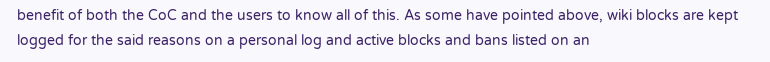benefit of both the CoC and the users to know all of this. As some have pointed above, wiki blocks are kept logged for the said reasons on a personal log and active blocks and bans listed on an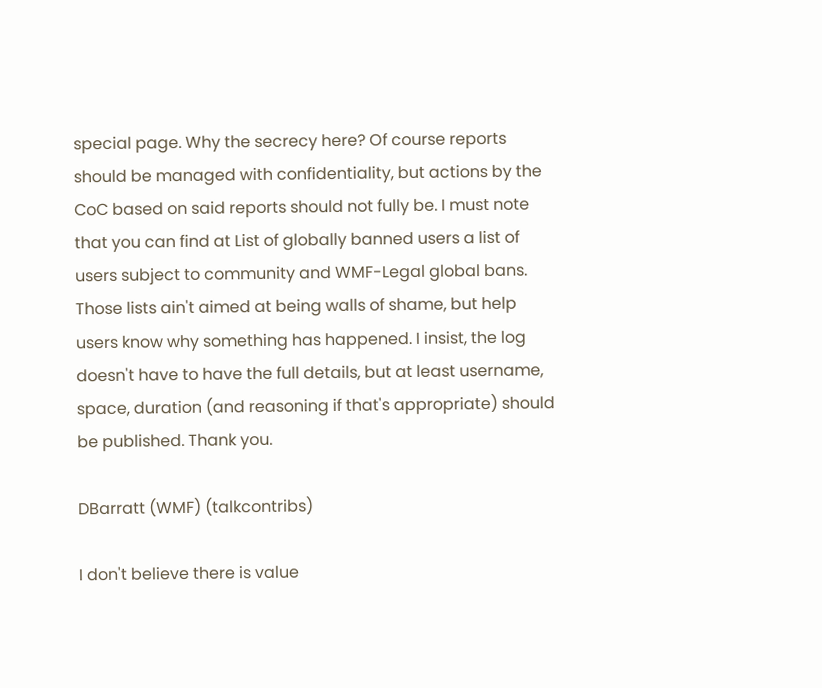special page. Why the secrecy here? Of course reports should be managed with confidentiality, but actions by the CoC based on said reports should not fully be. I must note that you can find at List of globally banned users a list of users subject to community and WMF-Legal global bans. Those lists ain't aimed at being walls of shame, but help users know why something has happened. I insist, the log doesn't have to have the full details, but at least username, space, duration (and reasoning if that's appropriate) should be published. Thank you.

DBarratt (WMF) (talkcontribs)

I don't believe there is value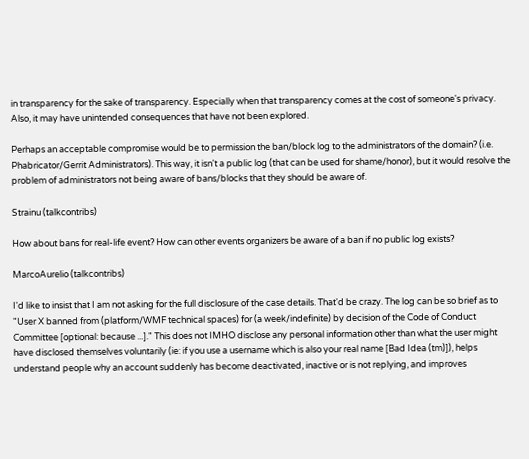in transparency for the sake of transparency. Especially when that transparency comes at the cost of someone's privacy. Also, it may have unintended consequences that have not been explored.

Perhaps an acceptable compromise would be to permission the ban/block log to the administrators of the domain? (i.e. Phabricator/Gerrit Administrators). This way, it isn't a public log (that can be used for shame/honor), but it would resolve the problem of administrators not being aware of bans/blocks that they should be aware of.

Strainu (talkcontribs)

How about bans for real-life event? How can other events organizers be aware of a ban if no public log exists?

MarcoAurelio (talkcontribs)

I'd like to insist that I am not asking for the full disclosure of the case details. That'd be crazy. The log can be so brief as to "User X banned from (platform/WMF technical spaces) for (a week/indefinite) by decision of the Code of Conduct Committee [optional: because ...]." This does not IMHO disclose any personal information other than what the user might have disclosed themselves voluntarily (ie: if you use a username which is also your real name [Bad Idea (tm)]), helps understand people why an account suddenly has become deactivated, inactive or is not replying, and improves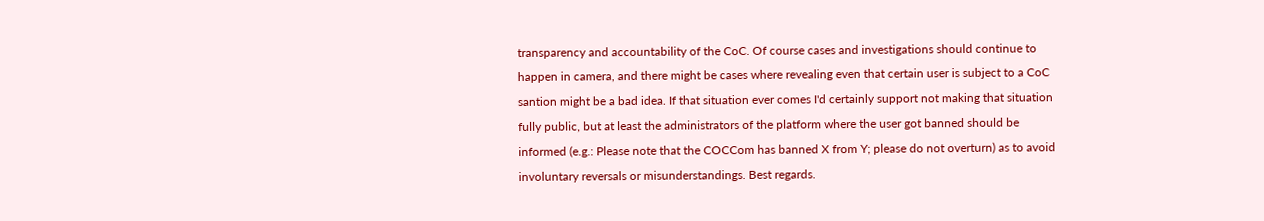transparency and accountability of the CoC. Of course cases and investigations should continue to happen in camera, and there might be cases where revealing even that certain user is subject to a CoC santion might be a bad idea. If that situation ever comes I'd certainly support not making that situation fully public, but at least the administrators of the platform where the user got banned should be informed (e.g.: Please note that the COCCom has banned X from Y; please do not overturn) as to avoid involuntary reversals or misunderstandings. Best regards.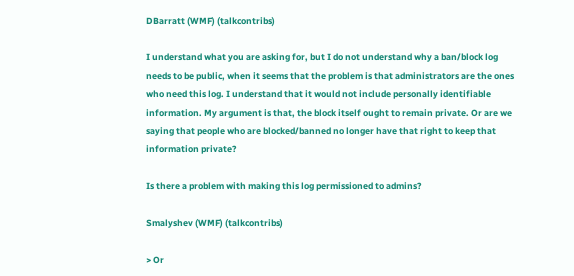DBarratt (WMF) (talkcontribs)

I understand what you are asking for, but I do not understand why a ban/block log needs to be public, when it seems that the problem is that administrators are the ones who need this log. I understand that it would not include personally identifiable information. My argument is that, the block itself ought to remain private. Or are we saying that people who are blocked/banned no longer have that right to keep that information private?

Is there a problem with making this log permissioned to admins?

Smalyshev (WMF) (talkcontribs)

> Or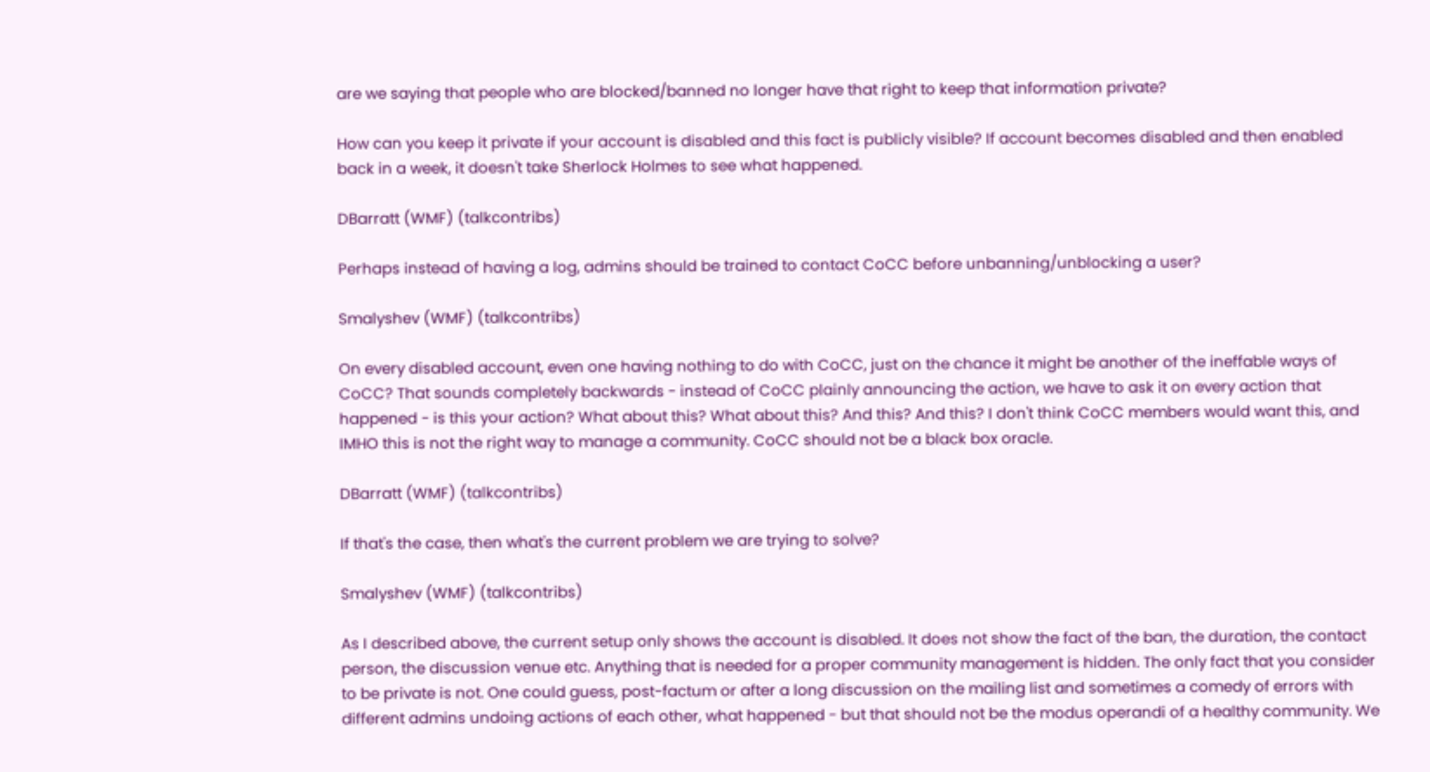are we saying that people who are blocked/banned no longer have that right to keep that information private?

How can you keep it private if your account is disabled and this fact is publicly visible? If account becomes disabled and then enabled back in a week, it doesn't take Sherlock Holmes to see what happened.

DBarratt (WMF) (talkcontribs)

Perhaps instead of having a log, admins should be trained to contact CoCC before unbanning/unblocking a user?

Smalyshev (WMF) (talkcontribs)

On every disabled account, even one having nothing to do with CoCC, just on the chance it might be another of the ineffable ways of CoCC? That sounds completely backwards - instead of CoCC plainly announcing the action, we have to ask it on every action that happened - is this your action? What about this? What about this? And this? And this? I don't think CoCC members would want this, and IMHO this is not the right way to manage a community. CoCC should not be a black box oracle.

DBarratt (WMF) (talkcontribs)

If that's the case, then what's the current problem we are trying to solve?

Smalyshev (WMF) (talkcontribs)

As I described above, the current setup only shows the account is disabled. It does not show the fact of the ban, the duration, the contact person, the discussion venue etc. Anything that is needed for a proper community management is hidden. The only fact that you consider to be private is not. One could guess, post-factum or after a long discussion on the mailing list and sometimes a comedy of errors with different admins undoing actions of each other, what happened - but that should not be the modus operandi of a healthy community. We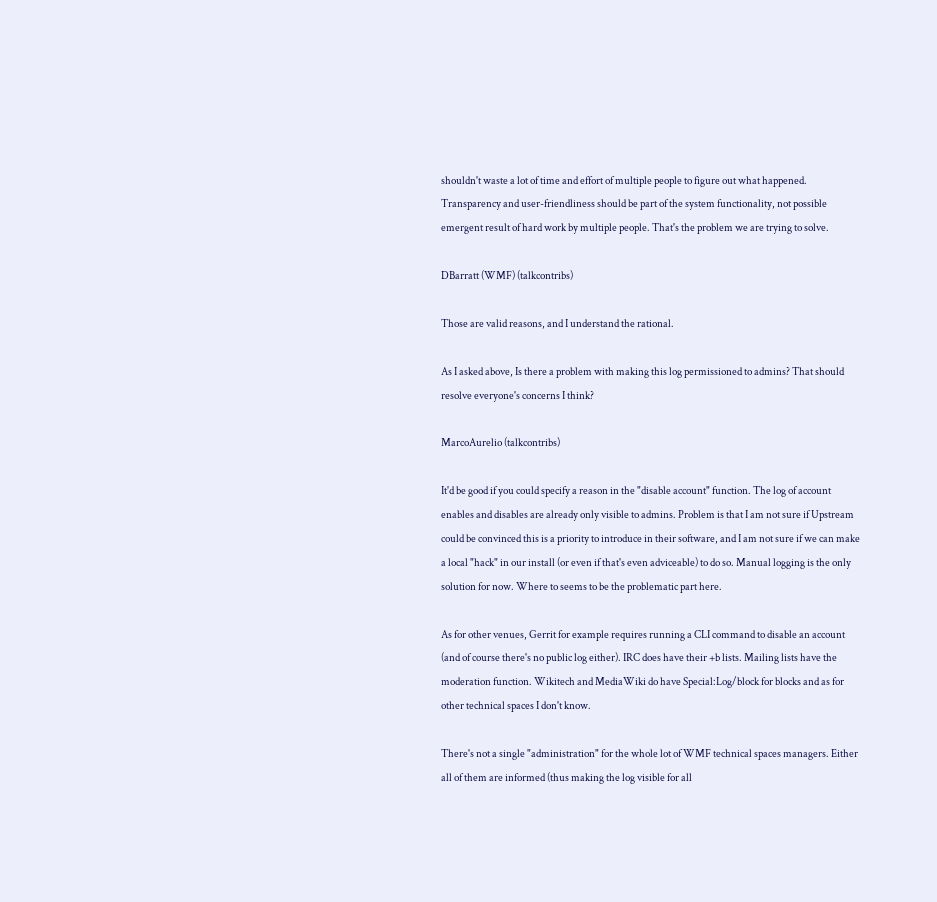shouldn't waste a lot of time and effort of multiple people to figure out what happened. Transparency and user-friendliness should be part of the system functionality, not possible emergent result of hard work by multiple people. That's the problem we are trying to solve.

DBarratt (WMF) (talkcontribs)

Those are valid reasons, and I understand the rational.

As I asked above, Is there a problem with making this log permissioned to admins? That should resolve everyone's concerns I think?

MarcoAurelio (talkcontribs)

It'd be good if you could specify a reason in the "disable account" function. The log of account enables and disables are already only visible to admins. Problem is that I am not sure if Upstream could be convinced this is a priority to introduce in their software, and I am not sure if we can make a local "hack" in our install (or even if that's even adviceable) to do so. Manual logging is the only solution for now. Where to seems to be the problematic part here.

As for other venues, Gerrit for example requires running a CLI command to disable an account (and of course there's no public log either). IRC does have their +b lists. Mailing lists have the moderation function. Wikitech and MediaWiki do have Special:Log/block for blocks and as for other technical spaces I don't know.

There's not a single "administration" for the whole lot of WMF technical spaces managers. Either all of them are informed (thus making the log visible for all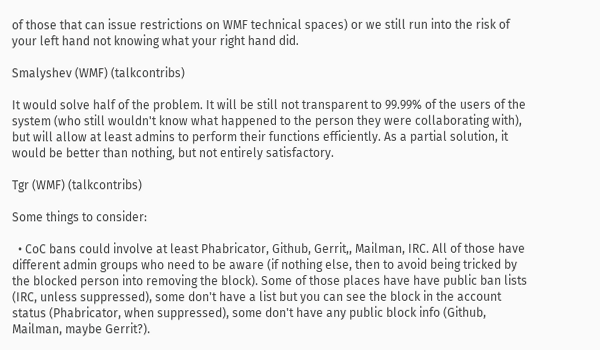of those that can issue restrictions on WMF technical spaces) or we still run into the risk of your left hand not knowing what your right hand did.

Smalyshev (WMF) (talkcontribs)

It would solve half of the problem. It will be still not transparent to 99.99% of the users of the system (who still wouldn't know what happened to the person they were collaborating with), but will allow at least admins to perform their functions efficiently. As a partial solution, it would be better than nothing, but not entirely satisfactory.

Tgr (WMF) (talkcontribs)

Some things to consider:

  • CoC bans could involve at least Phabricator, Github, Gerrit,, Mailman, IRC. All of those have different admin groups who need to be aware (if nothing else, then to avoid being tricked by the blocked person into removing the block). Some of those places have have public ban lists (IRC, unless suppressed), some don't have a list but you can see the block in the account status (Phabricator, when suppressed), some don't have any public block info (Github, Mailman, maybe Gerrit?).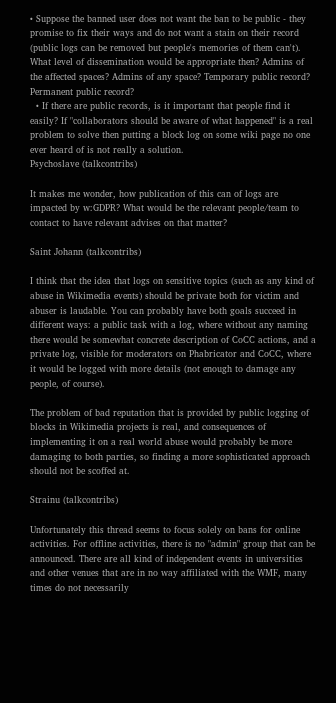• Suppose the banned user does not want the ban to be public - they promise to fix their ways and do not want a stain on their record (public logs can be removed but people's memories of them can't). What level of dissemination would be appropriate then? Admins of the affected spaces? Admins of any space? Temporary public record? Permanent public record?
  • If there are public records, is it important that people find it easily? If "collaborators should be aware of what happened" is a real problem to solve then putting a block log on some wiki page no one ever heard of is not really a solution.
Psychoslave (talkcontribs)

It makes me wonder, how publication of this can of logs are impacted by w:GDPR? What would be the relevant people/team to contact to have relevant advises on that matter?

Saint Johann (talkcontribs)

I think that the idea that logs on sensitive topics (such as any kind of abuse in Wikimedia events) should be private both for victim and abuser is laudable. You can probably have both goals succeed in different ways: a public task with a log, where without any naming there would be somewhat concrete description of CoCC actions, and a private log, visible for moderators on Phabricator and CoCC, where it would be logged with more details (not enough to damage any people, of course).

The problem of bad reputation that is provided by public logging of blocks in Wikimedia projects is real, and consequences of implementing it on a real world abuse would probably be more damaging to both parties, so finding a more sophisticated approach should not be scoffed at.

Strainu (talkcontribs)

Unfortunately this thread seems to focus solely on bans for online activities. For offline activities, there is no "admin" group that can be announced. There are all kind of independent events in universities and other venues that are in no way affiliated with the WMF, many times do not necessarily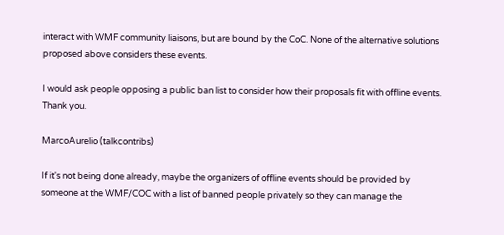interact with WMF community liaisons, but are bound by the CoC. None of the alternative solutions proposed above considers these events.

I would ask people opposing a public ban list to consider how their proposals fit with offline events. Thank you.

MarcoAurelio (talkcontribs)

If it's not being done already, maybe the organizers of offline events should be provided by someone at the WMF/COC with a list of banned people privately so they can manage the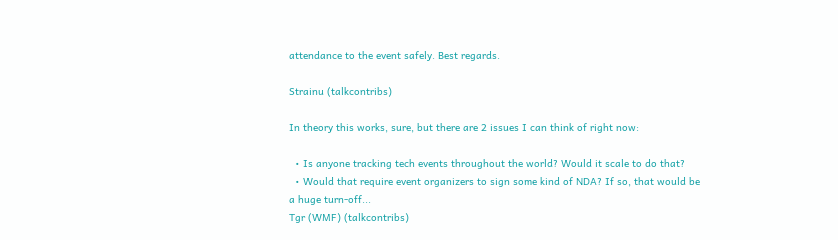attendance to the event safely. Best regards.

Strainu (talkcontribs)

In theory this works, sure, but there are 2 issues I can think of right now:

  • Is anyone tracking tech events throughout the world? Would it scale to do that?
  • Would that require event organizers to sign some kind of NDA? If so, that would be a huge turn-off...
Tgr (WMF) (talkcontribs)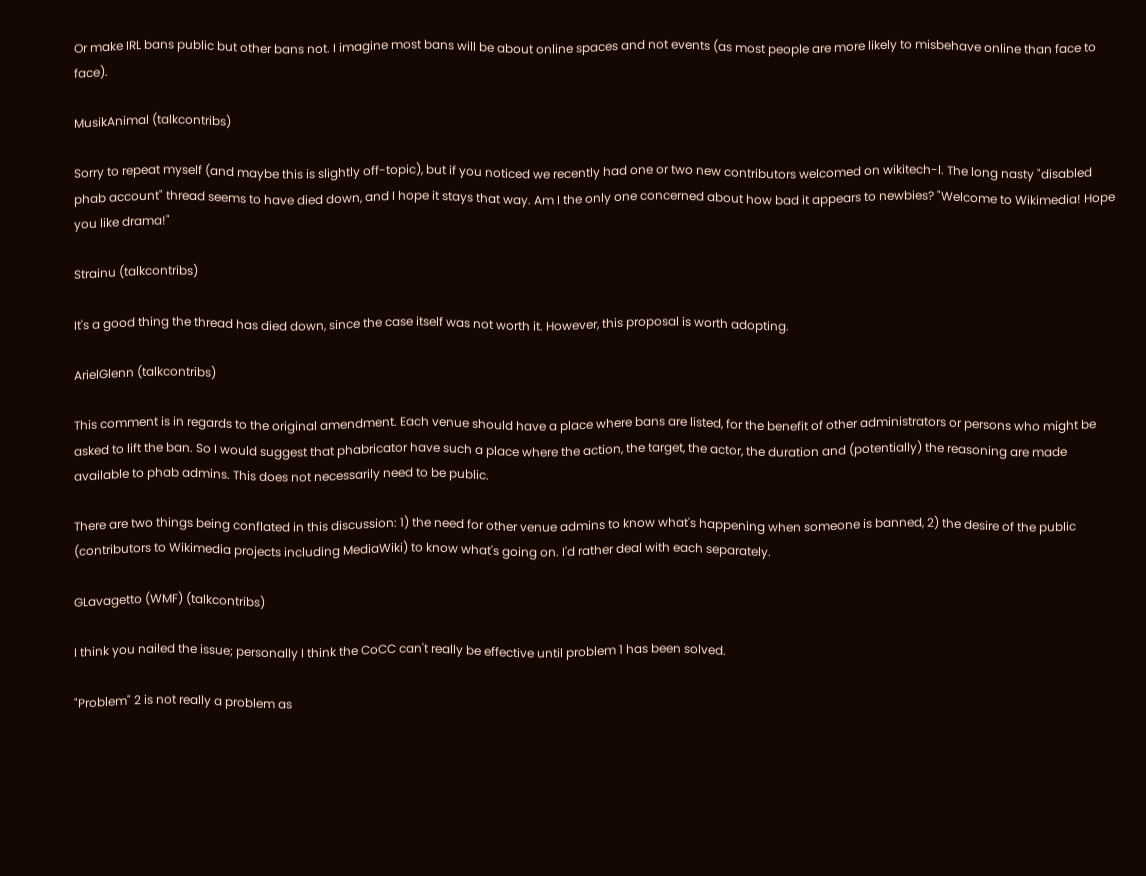Or make IRL bans public but other bans not. I imagine most bans will be about online spaces and not events (as most people are more likely to misbehave online than face to face).

MusikAnimal (talkcontribs)

Sorry to repeat myself (and maybe this is slightly off-topic), but if you noticed we recently had one or two new contributors welcomed on wikitech-l. The long nasty "disabled phab account" thread seems to have died down, and I hope it stays that way. Am I the only one concerned about how bad it appears to newbies? "Welcome to Wikimedia! Hope you like drama!"

Strainu (talkcontribs)

It's a good thing the thread has died down, since the case itself was not worth it. However, this proposal is worth adopting.

ArielGlenn (talkcontribs)

This comment is in regards to the original amendment. Each venue should have a place where bans are listed, for the benefit of other administrators or persons who might be asked to lift the ban. So I would suggest that phabricator have such a place where the action, the target, the actor, the duration and (potentially) the reasoning are made available to phab admins. This does not necessarily need to be public.

There are two things being conflated in this discussion: 1) the need for other venue admins to know what's happening when someone is banned, 2) the desire of the public (contributors to Wikimedia projects including MediaWiki) to know what's going on. I'd rather deal with each separately.

GLavagetto (WMF) (talkcontribs)

I think you nailed the issue; personally I think the CoCC can't really be effective until problem 1 has been solved.

"Problem" 2 is not really a problem as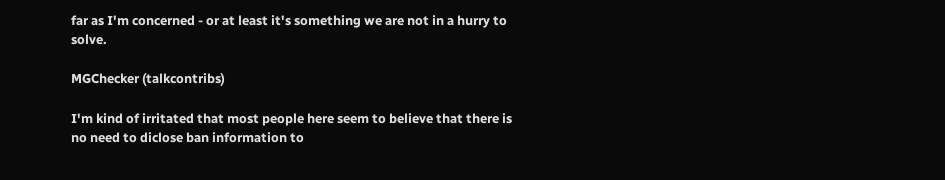far as I'm concerned - or at least it's something we are not in a hurry to solve.

MGChecker (talkcontribs)

I'm kind of irritated that most people here seem to believe that there is no need to diclose ban information to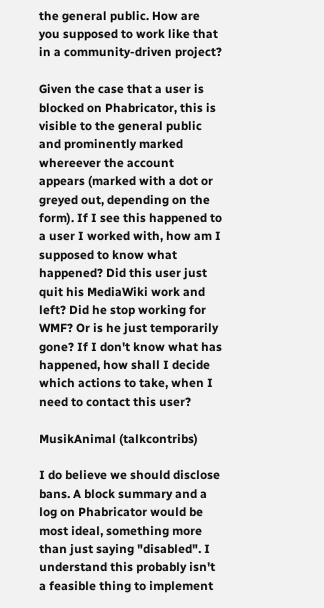the general public. How are you supposed to work like that in a community-driven project?

Given the case that a user is blocked on Phabricator, this is visible to the general public and prominently marked whereever the account appears (marked with a dot or greyed out, depending on the form). If I see this happened to a user I worked with, how am I supposed to know what happened? Did this user just quit his MediaWiki work and left? Did he stop working for WMF? Or is he just temporarily gone? If I don't know what has happened, how shall I decide which actions to take, when I need to contact this user?

MusikAnimal (talkcontribs)

I do believe we should disclose bans. A block summary and a log on Phabricator would be most ideal, something more than just saying "disabled". I understand this probably isn't a feasible thing to implement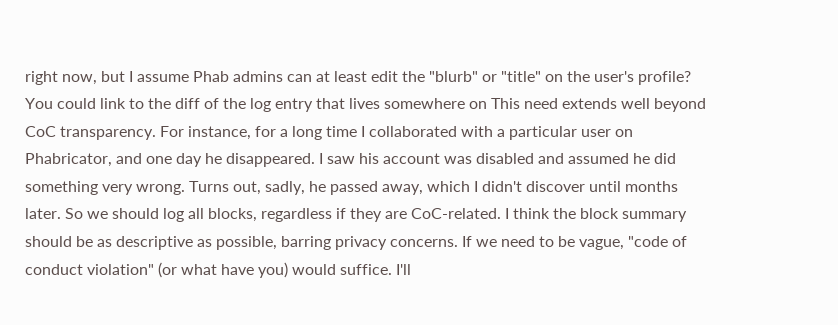right now, but I assume Phab admins can at least edit the "blurb" or "title" on the user's profile? You could link to the diff of the log entry that lives somewhere on This need extends well beyond CoC transparency. For instance, for a long time I collaborated with a particular user on Phabricator, and one day he disappeared. I saw his account was disabled and assumed he did something very wrong. Turns out, sadly, he passed away, which I didn't discover until months later. So we should log all blocks, regardless if they are CoC-related. I think the block summary should be as descriptive as possible, barring privacy concerns. If we need to be vague, "code of conduct violation" (or what have you) would suffice. I'll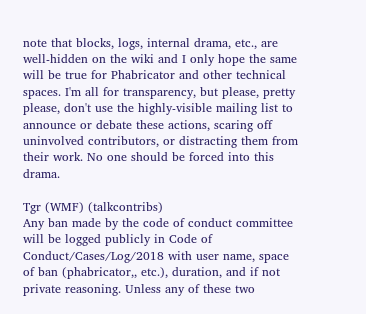note that blocks, logs, internal drama, etc., are well-hidden on the wiki and I only hope the same will be true for Phabricator and other technical spaces. I'm all for transparency, but please, pretty please, don't use the highly-visible mailing list to announce or debate these actions, scaring off uninvolved contributors, or distracting them from their work. No one should be forced into this drama.

Tgr (WMF) (talkcontribs)
Any ban made by the code of conduct committee will be logged publicly in Code of Conduct/Cases/Log/2018 with user name, space of ban (phabricator,, etc.), duration, and if not private reasoning. Unless any of these two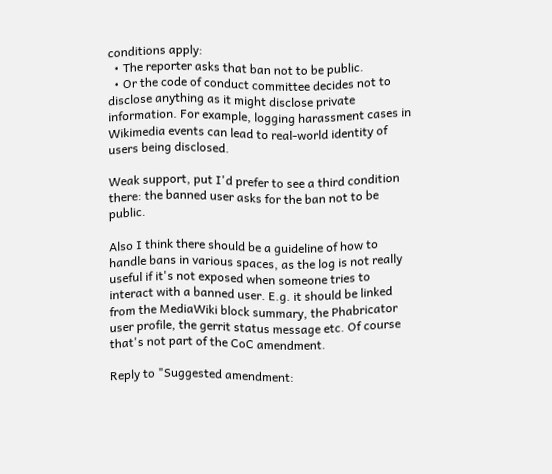conditions apply:
  • The reporter asks that ban not to be public.
  • Or the code of conduct committee decides not to disclose anything as it might disclose private information. For example, logging harassment cases in Wikimedia events can lead to real-world identity of users being disclosed.

Weak support, put I'd prefer to see a third condition there: the banned user asks for the ban not to be public.

Also I think there should be a guideline of how to handle bans in various spaces, as the log is not really useful if it's not exposed when someone tries to interact with a banned user. E.g. it should be linked from the MediaWiki block summary, the Phabricator user profile, the gerrit status message etc. Of course that's not part of the CoC amendment.

Reply to "Suggested amendment: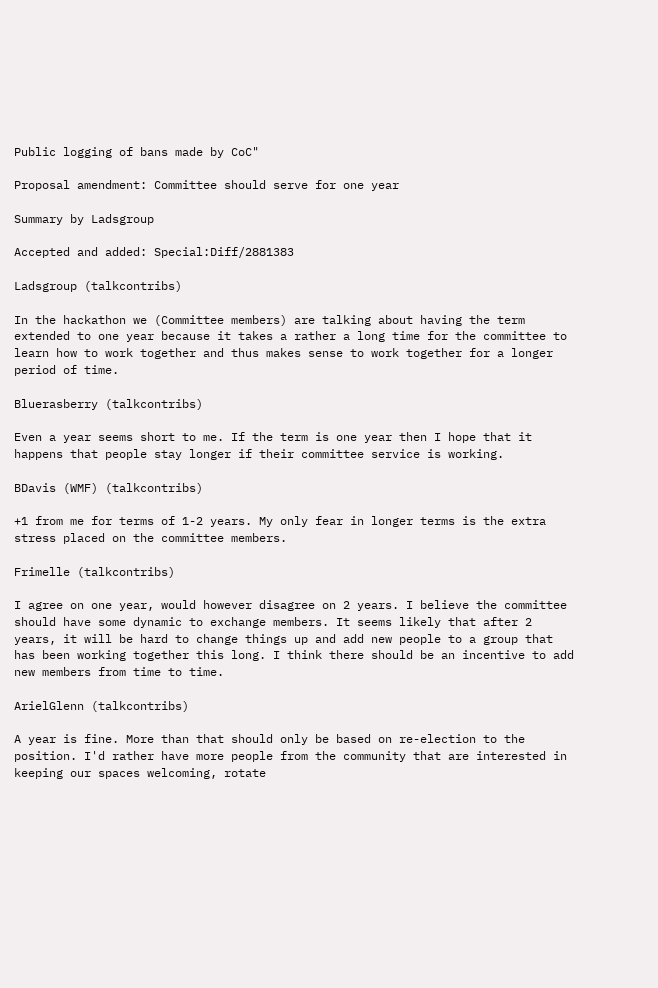Public logging of bans made by CoC"

Proposal amendment: Committee should serve for one year

Summary by Ladsgroup

Accepted and added: Special:Diff/2881383

Ladsgroup (talkcontribs)

In the hackathon we (Committee members) are talking about having the term extended to one year because it takes a rather a long time for the committee to learn how to work together and thus makes sense to work together for a longer period of time.

Bluerasberry (talkcontribs)

Even a year seems short to me. If the term is one year then I hope that it happens that people stay longer if their committee service is working.

BDavis (WMF) (talkcontribs)

+1 from me for terms of 1-2 years. My only fear in longer terms is the extra stress placed on the committee members.

Frimelle (talkcontribs)

I agree on one year, would however disagree on 2 years. I believe the committee should have some dynamic to exchange members. It seems likely that after 2 years, it will be hard to change things up and add new people to a group that has been working together this long. I think there should be an incentive to add new members from time to time.

ArielGlenn (talkcontribs)

A year is fine. More than that should only be based on re-election to the position. I'd rather have more people from the community that are interested in keeping our spaces welcoming, rotate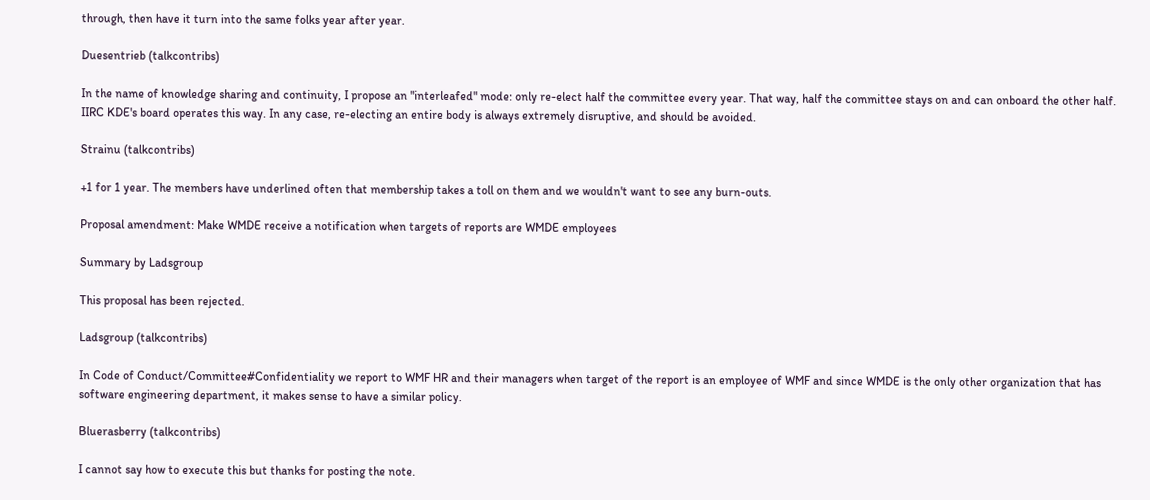through, then have it turn into the same folks year after year.

Duesentrieb (talkcontribs)

In the name of knowledge sharing and continuity, I propose an "interleafed" mode: only re-elect half the committee every year. That way, half the committee stays on and can onboard the other half. IIRC KDE's board operates this way. In any case, re-electing an entire body is always extremely disruptive, and should be avoided.

Strainu (talkcontribs)

+1 for 1 year. The members have underlined often that membership takes a toll on them and we wouldn't want to see any burn-outs.

Proposal amendment: Make WMDE receive a notification when targets of reports are WMDE employees

Summary by Ladsgroup

This proposal has been rejected.

Ladsgroup (talkcontribs)

In Code of Conduct/Committee#Confidentiality we report to WMF HR and their managers when target of the report is an employee of WMF and since WMDE is the only other organization that has software engineering department, it makes sense to have a similar policy.

Bluerasberry (talkcontribs)

I cannot say how to execute this but thanks for posting the note.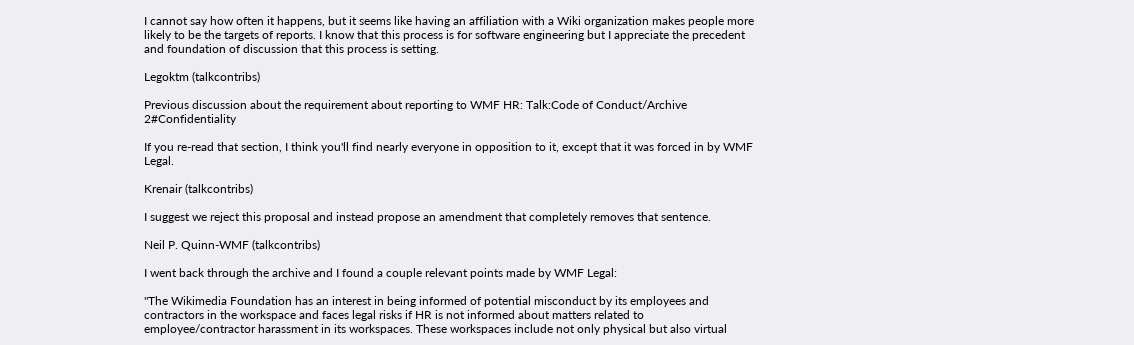I cannot say how often it happens, but it seems like having an affiliation with a Wiki organization makes people more likely to be the targets of reports. I know that this process is for software engineering but I appreciate the precedent and foundation of discussion that this process is setting.

Legoktm (talkcontribs)

Previous discussion about the requirement about reporting to WMF HR: Talk:Code of Conduct/Archive 2#Confidentiality

If you re-read that section, I think you'll find nearly everyone in opposition to it, except that it was forced in by WMF Legal.

Krenair (talkcontribs)

I suggest we reject this proposal and instead propose an amendment that completely removes that sentence.

Neil P. Quinn-WMF (talkcontribs)

I went back through the archive and I found a couple relevant points made by WMF Legal:

"The Wikimedia Foundation has an interest in being informed of potential misconduct by its employees and contractors in the workspace and faces legal risks if HR is not informed about matters related to employee/contractor harassment in its workspaces. These workspaces include not only physical but also virtual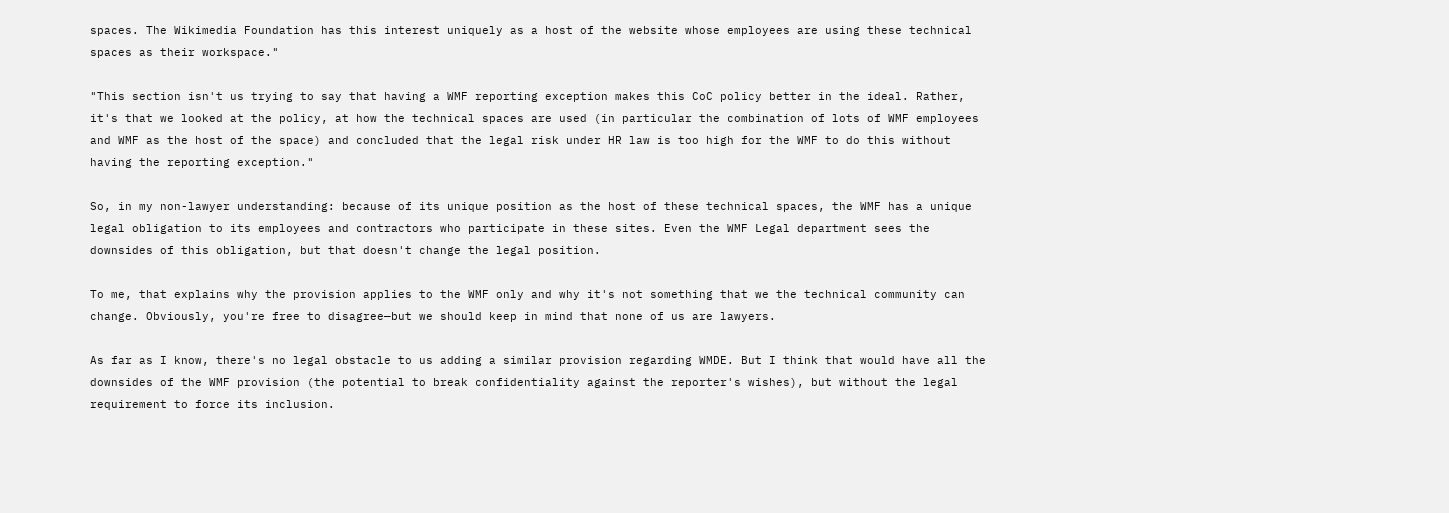spaces. The Wikimedia Foundation has this interest uniquely as a host of the website whose employees are using these technical spaces as their workspace."

"This section isn't us trying to say that having a WMF reporting exception makes this CoC policy better in the ideal. Rather, it's that we looked at the policy, at how the technical spaces are used (in particular the combination of lots of WMF employees and WMF as the host of the space) and concluded that the legal risk under HR law is too high for the WMF to do this without having the reporting exception."

So, in my non-lawyer understanding: because of its unique position as the host of these technical spaces, the WMF has a unique legal obligation to its employees and contractors who participate in these sites. Even the WMF Legal department sees the downsides of this obligation, but that doesn't change the legal position.

To me, that explains why the provision applies to the WMF only and why it's not something that we the technical community can change. Obviously, you're free to disagree—but we should keep in mind that none of us are lawyers.

As far as I know, there's no legal obstacle to us adding a similar provision regarding WMDE. But I think that would have all the downsides of the WMF provision (the potential to break confidentiality against the reporter's wishes), but without the legal requirement to force its inclusion.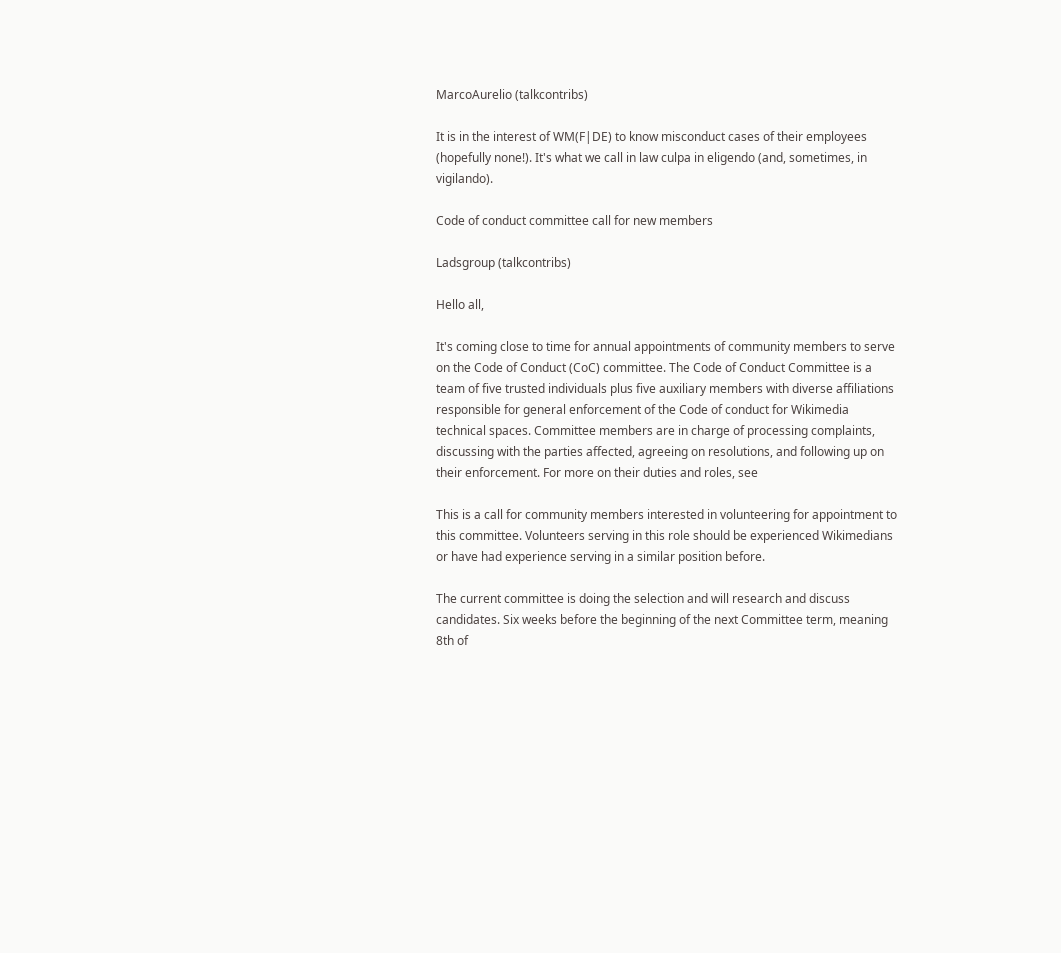MarcoAurelio (talkcontribs)

It is in the interest of WM(F|DE) to know misconduct cases of their employees (hopefully none!). It's what we call in law culpa in eligendo (and, sometimes, in vigilando).

Code of conduct committee call for new members

Ladsgroup (talkcontribs)

Hello all,

It's coming close to time for annual appointments of community members to serve on the Code of Conduct (CoC) committee. The Code of Conduct Committee is a team of five trusted individuals plus five auxiliary members with diverse affiliations responsible for general enforcement of the Code of conduct for Wikimedia technical spaces. Committee members are in charge of processing complaints, discussing with the parties affected, agreeing on resolutions, and following up on their enforcement. For more on their duties and roles, see

This is a call for community members interested in volunteering for appointment to this committee. Volunteers serving in this role should be experienced Wikimedians or have had experience serving in a similar position before.

The current committee is doing the selection and will research and discuss candidates. Six weeks before the beginning of the next Committee term, meaning 8th of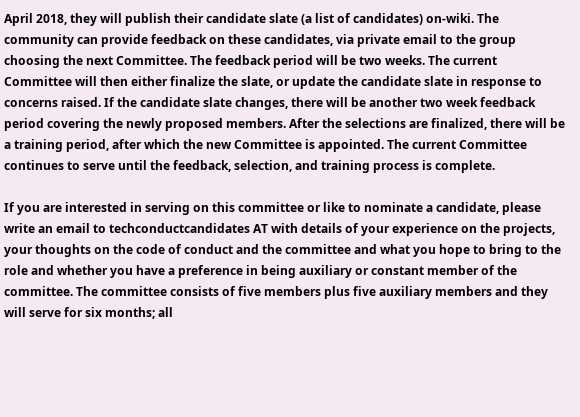April 2018, they will publish their candidate slate (a list of candidates) on-wiki. The community can provide feedback on these candidates, via private email to the group choosing the next Committee. The feedback period will be two weeks. The current Committee will then either finalize the slate, or update the candidate slate in response to concerns raised. If the candidate slate changes, there will be another two week feedback period covering the newly proposed members. After the selections are finalized, there will be a training period, after which the new Committee is appointed. The current Committee continues to serve until the feedback, selection, and training process is complete.

If you are interested in serving on this committee or like to nominate a candidate, please write an email to techconductcandidates AT with details of your experience on the projects, your thoughts on the code of conduct and the committee and what you hope to bring to the role and whether you have a preference in being auxiliary or constant member of the committee. The committee consists of five members plus five auxiliary members and they will serve for six months; all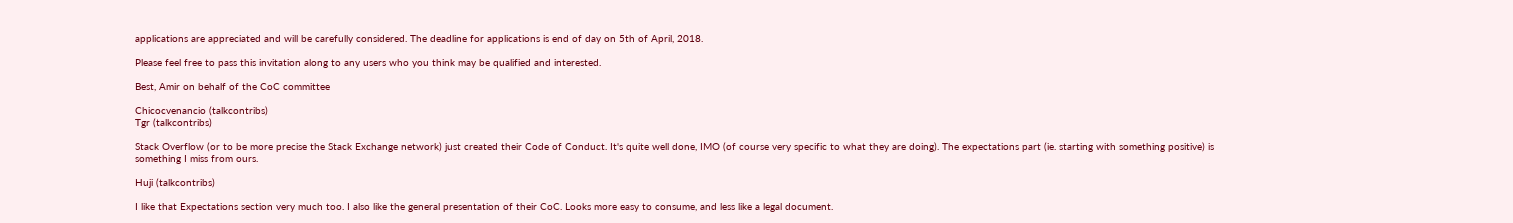applications are appreciated and will be carefully considered. The deadline for applications is end of day on 5th of April, 2018.

Please feel free to pass this invitation along to any users who you think may be qualified and interested.

Best, Amir on behalf of the CoC committee

Chicocvenancio (talkcontribs)
Tgr (talkcontribs)

Stack Overflow (or to be more precise the Stack Exchange network) just created their Code of Conduct. It's quite well done, IMO (of course very specific to what they are doing). The expectations part (ie. starting with something positive) is something I miss from ours.

Huji (talkcontribs)

I like that Expectations section very much too. I also like the general presentation of their CoC. Looks more easy to consume, and less like a legal document.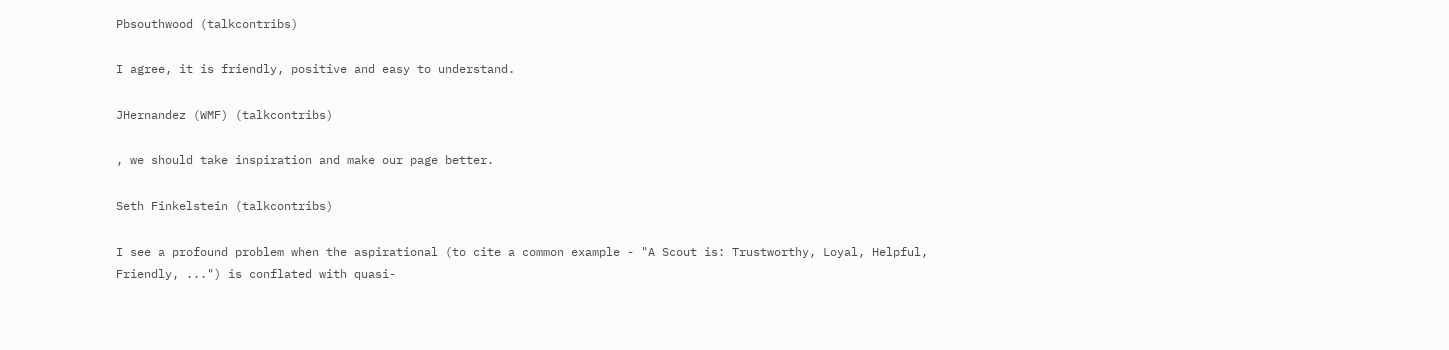Pbsouthwood (talkcontribs)

I agree, it is friendly, positive and easy to understand.

JHernandez (WMF) (talkcontribs)

, we should take inspiration and make our page better.

Seth Finkelstein (talkcontribs)

I see a profound problem when the aspirational (to cite a common example - "A Scout is: Trustworthy, Loyal, Helpful, Friendly, ...") is conflated with quasi-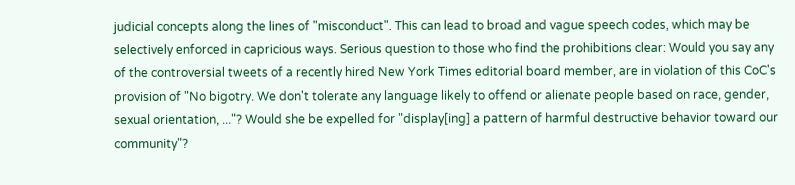judicial concepts along the lines of "misconduct". This can lead to broad and vague speech codes, which may be selectively enforced in capricious ways. Serious question to those who find the prohibitions clear: Would you say any of the controversial tweets of a recently hired New York Times editorial board member, are in violation of this CoC's provision of "No bigotry. We don't tolerate any language likely to offend or alienate people based on race, gender, sexual orientation, ..."? Would she be expelled for "display[ing] a pattern of harmful destructive behavior toward our community"?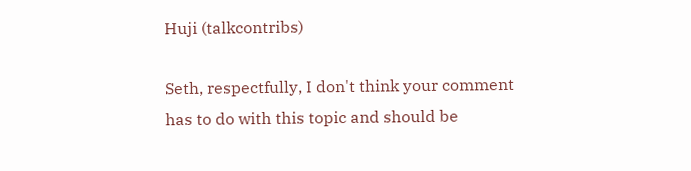Huji (talkcontribs)

Seth, respectfully, I don't think your comment has to do with this topic and should be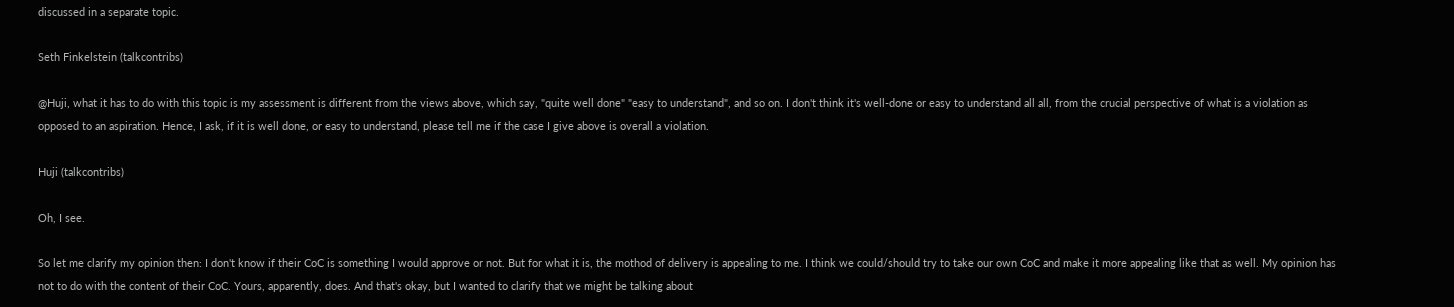discussed in a separate topic.

Seth Finkelstein (talkcontribs)

@Huji, what it has to do with this topic is my assessment is different from the views above, which say, "quite well done" "easy to understand", and so on. I don't think it's well-done or easy to understand all all, from the crucial perspective of what is a violation as opposed to an aspiration. Hence, I ask, if it is well done, or easy to understand, please tell me if the case I give above is overall a violation.

Huji (talkcontribs)

Oh, I see.

So let me clarify my opinion then: I don't know if their CoC is something I would approve or not. But for what it is, the mothod of delivery is appealing to me. I think we could/should try to take our own CoC and make it more appealing like that as well. My opinion has not to do with the content of their CoC. Yours, apparently, does. And that's okay, but I wanted to clarify that we might be talking about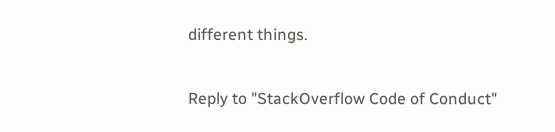different things.

Reply to "StackOverflow Code of Conduct"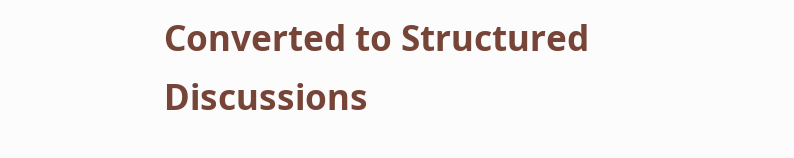Converted to Structured Discussions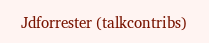Jdforrester (talkcontribs)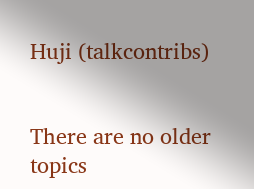Huji (talkcontribs)


There are no older topics